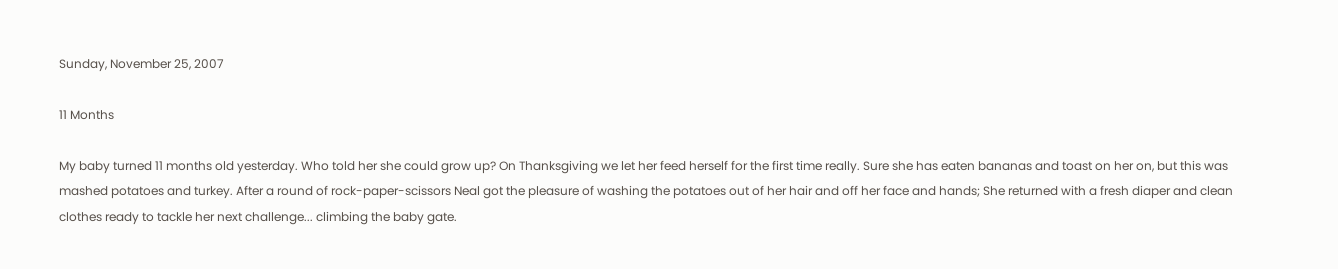Sunday, November 25, 2007

11 Months

My baby turned 11 months old yesterday. Who told her she could grow up? On Thanksgiving we let her feed herself for the first time really. Sure she has eaten bananas and toast on her on, but this was mashed potatoes and turkey. After a round of rock-paper-scissors Neal got the pleasure of washing the potatoes out of her hair and off her face and hands; She returned with a fresh diaper and clean clothes ready to tackle her next challenge... climbing the baby gate.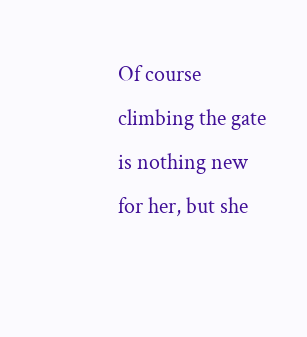Of course climbing the gate is nothing new for her, but she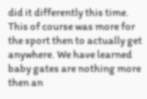did it differently this time. This of course was more for the sport then to actually get anywhere. We have learned baby gates are nothing more then an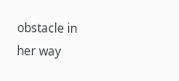obstacle in her way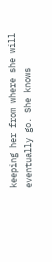keeping her from where she will eventually go. She knows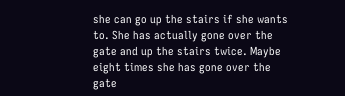she can go up the stairs if she wants to. She has actually gone over the gate and up the stairs twice. Maybe eight times she has gone over the gate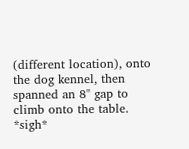(different location), onto the dog kennel, then spanned an 8" gap to climb onto the table. *sigh*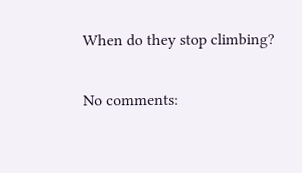When do they stop climbing?

No comments: